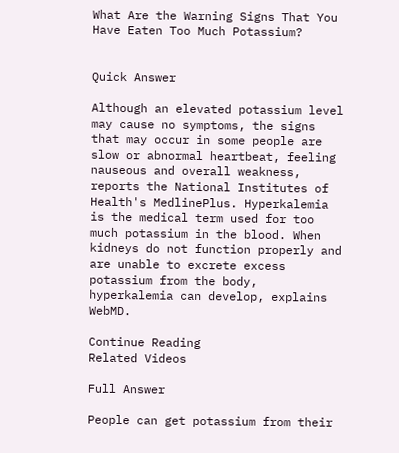What Are the Warning Signs That You Have Eaten Too Much Potassium?


Quick Answer

Although an elevated potassium level may cause no symptoms, the signs that may occur in some people are slow or abnormal heartbeat, feeling nauseous and overall weakness, reports the National Institutes of Health's MedlinePlus. Hyperkalemia is the medical term used for too much potassium in the blood. When kidneys do not function properly and are unable to excrete excess potassium from the body, hyperkalemia can develop, explains WebMD.

Continue Reading
Related Videos

Full Answer

People can get potassium from their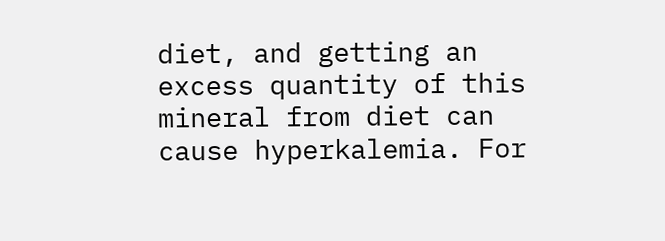diet, and getting an excess quantity of this mineral from diet can cause hyperkalemia. For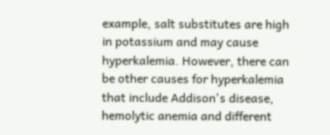example, salt substitutes are high in potassium and may cause hyperkalemia. However, there can be other causes for hyperkalemia that include Addison's disease, hemolytic anemia and different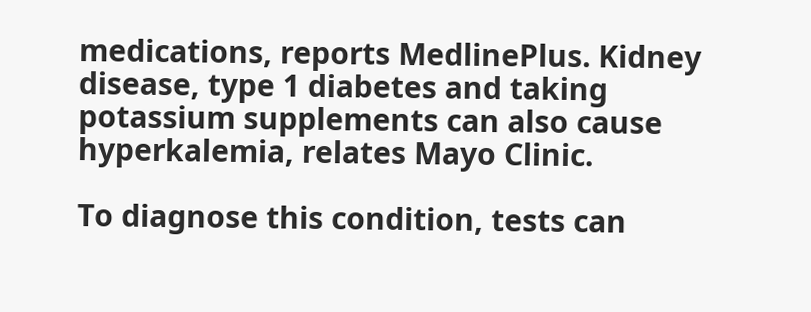medications, reports MedlinePlus. Kidney disease, type 1 diabetes and taking potassium supplements can also cause hyperkalemia, relates Mayo Clinic.

To diagnose this condition, tests can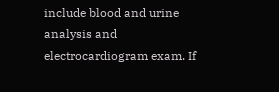include blood and urine analysis and electrocardiogram exam. If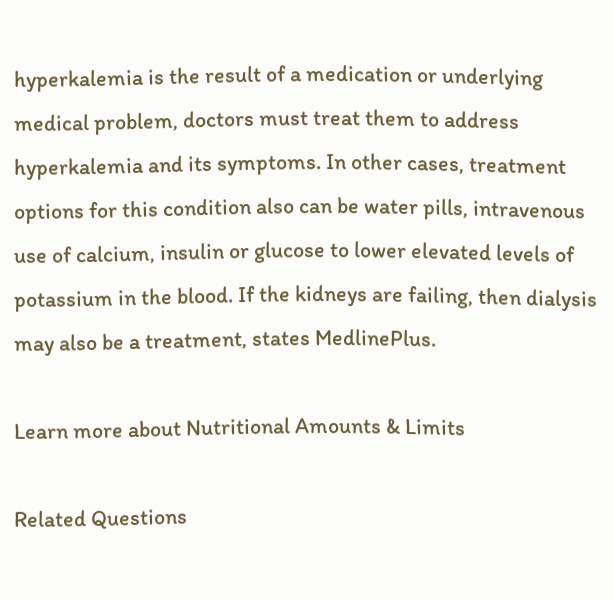hyperkalemia is the result of a medication or underlying medical problem, doctors must treat them to address hyperkalemia and its symptoms. In other cases, treatment options for this condition also can be water pills, intravenous use of calcium, insulin or glucose to lower elevated levels of potassium in the blood. If the kidneys are failing, then dialysis may also be a treatment, states MedlinePlus.

Learn more about Nutritional Amounts & Limits

Related Questions